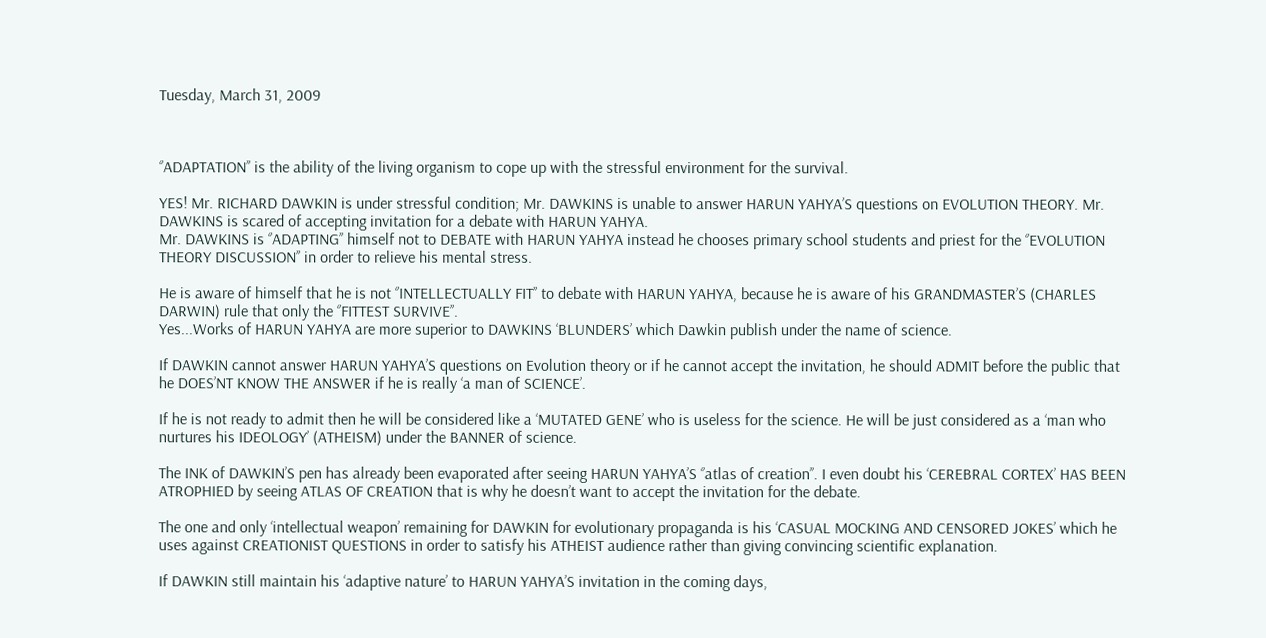Tuesday, March 31, 2009



‘’ADAPTATION’’ is the ability of the living organism to cope up with the stressful environment for the survival.

YES! Mr. RICHARD DAWKIN is under stressful condition; Mr. DAWKINS is unable to answer HARUN YAHYA’S questions on EVOLUTION THEORY. Mr. DAWKINS is scared of accepting invitation for a debate with HARUN YAHYA.
Mr. DAWKINS is ‘’ADAPTING’’ himself not to DEBATE with HARUN YAHYA instead he chooses primary school students and priest for the ‘’EVOLUTION THEORY DISCUSSION’’ in order to relieve his mental stress.

He is aware of himself that he is not ‘’INTELLECTUALLY FIT’’ to debate with HARUN YAHYA, because he is aware of his GRANDMASTER’S (CHARLES DARWIN) rule that only the ‘’FITTEST SURVIVE’’.
Yes...Works of HARUN YAHYA are more superior to DAWKINS ‘BLUNDERS’ which Dawkin publish under the name of science.

If DAWKIN cannot answer HARUN YAHYA’S questions on Evolution theory or if he cannot accept the invitation, he should ADMIT before the public that he DOES’NT KNOW THE ANSWER if he is really ‘a man of SCIENCE’.

If he is not ready to admit then he will be considered like a ‘MUTATED GENE’ who is useless for the science. He will be just considered as a ‘man who nurtures his IDEOLOGY’ (ATHEISM) under the BANNER of science.

The INK of DAWKIN’S pen has already been evaporated after seeing HARUN YAHYA’S ‘’atlas of creation’’. I even doubt his ‘CEREBRAL CORTEX’ HAS BEEN ATROPHIED by seeing ATLAS OF CREATION that is why he doesn’t want to accept the invitation for the debate.

The one and only ‘intellectual weapon’ remaining for DAWKIN for evolutionary propaganda is his ‘CASUAL MOCKING AND CENSORED JOKES’ which he uses against CREATIONIST QUESTIONS in order to satisfy his ATHEIST audience rather than giving convincing scientific explanation.

If DAWKIN still maintain his ‘adaptive nature’ to HARUN YAHYA’S invitation in the coming days,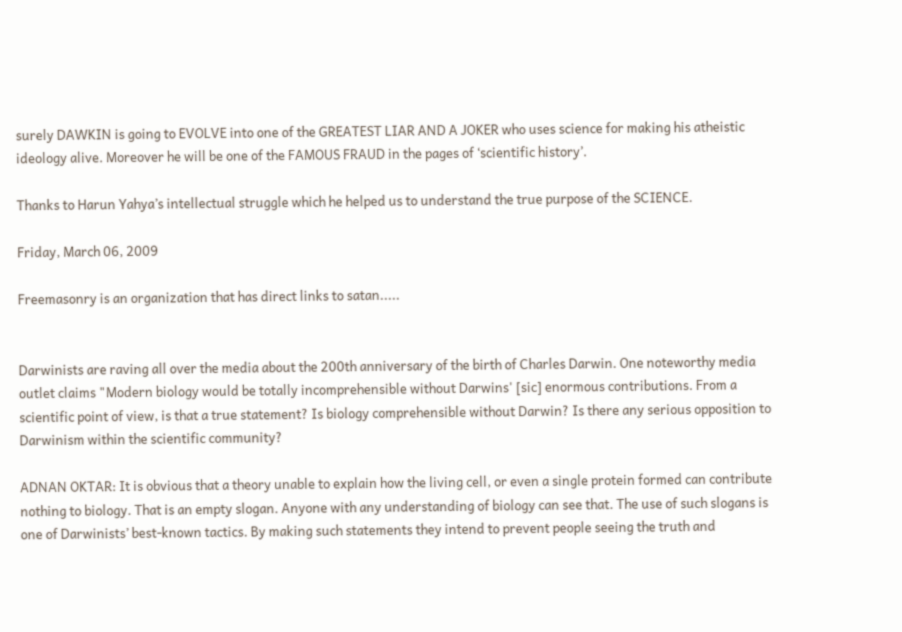surely DAWKIN is going to EVOLVE into one of the GREATEST LIAR AND A JOKER who uses science for making his atheistic ideology alive. Moreover he will be one of the FAMOUS FRAUD in the pages of ‘scientific history’.

Thanks to Harun Yahya’s intellectual struggle which he helped us to understand the true purpose of the SCIENCE.

Friday, March 06, 2009

Freemasonry is an organization that has direct links to satan.....


Darwinists are raving all over the media about the 200th anniversary of the birth of Charles Darwin. One noteworthy media outlet claims "Modern biology would be totally incomprehensible without Darwins' [sic] enormous contributions. From a scientific point of view, is that a true statement? Is biology comprehensible without Darwin? Is there any serious opposition to Darwinism within the scientific community?

ADNAN OKTAR: It is obvious that a theory unable to explain how the living cell, or even a single protein formed can contribute nothing to biology. That is an empty slogan. Anyone with any understanding of biology can see that. The use of such slogans is one of Darwinists’ best-known tactics. By making such statements they intend to prevent people seeing the truth and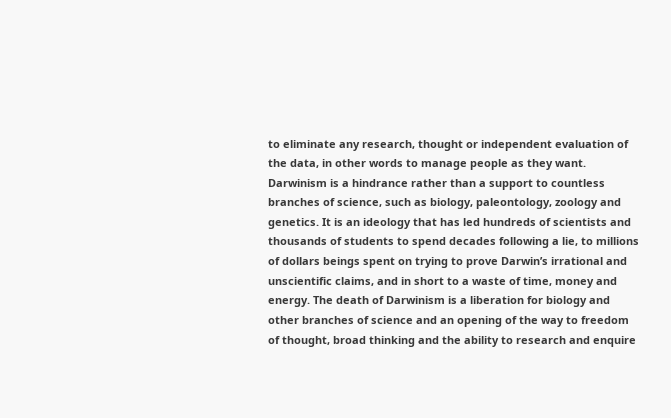to eliminate any research, thought or independent evaluation of the data, in other words to manage people as they want. Darwinism is a hindrance rather than a support to countless branches of science, such as biology, paleontology, zoology and genetics. It is an ideology that has led hundreds of scientists and thousands of students to spend decades following a lie, to millions of dollars beings spent on trying to prove Darwin’s irrational and unscientific claims, and in short to a waste of time, money and energy. The death of Darwinism is a liberation for biology and other branches of science and an opening of the way to freedom of thought, broad thinking and the ability to research and enquire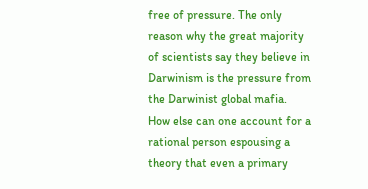free of pressure. The only reason why the great majority of scientists say they believe in Darwinism is the pressure from the Darwinist global mafia. How else can one account for a rational person espousing a theory that even a primary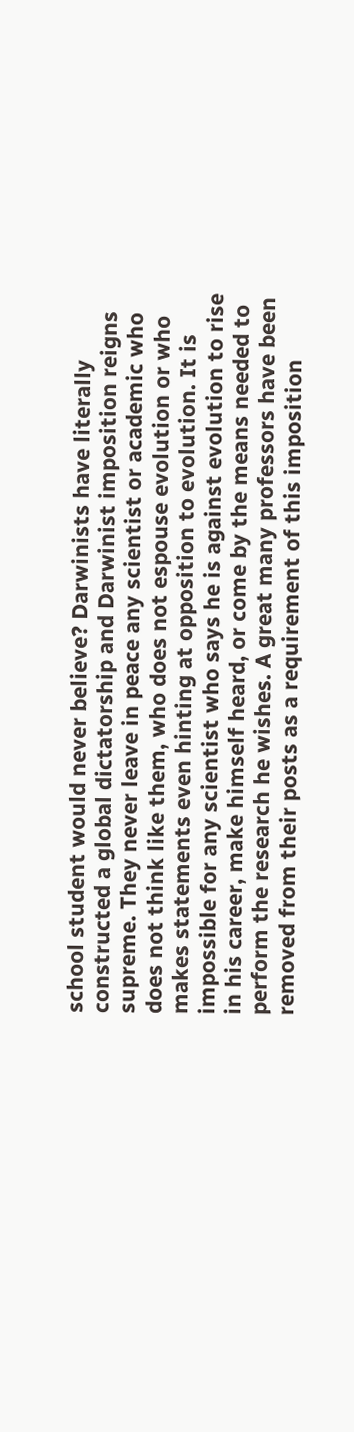school student would never believe? Darwinists have literally constructed a global dictatorship and Darwinist imposition reigns supreme. They never leave in peace any scientist or academic who does not think like them, who does not espouse evolution or who makes statements even hinting at opposition to evolution. It is impossible for any scientist who says he is against evolution to rise in his career, make himself heard, or come by the means needed to perform the research he wishes. A great many professors have been removed from their posts as a requirement of this imposition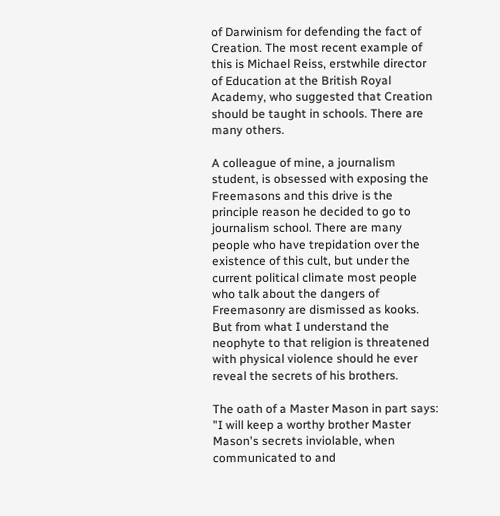of Darwinism for defending the fact of Creation. The most recent example of this is Michael Reiss, erstwhile director of Education at the British Royal Academy, who suggested that Creation should be taught in schools. There are many others.

A colleague of mine, a journalism student, is obsessed with exposing the Freemasons and this drive is the principle reason he decided to go to journalism school. There are many people who have trepidation over the existence of this cult, but under the current political climate most people who talk about the dangers of Freemasonry are dismissed as kooks. But from what I understand the neophyte to that religion is threatened with physical violence should he ever reveal the secrets of his brothers.

The oath of a Master Mason in part says: "I will keep a worthy brother Master Mason's secrets inviolable, when communicated to and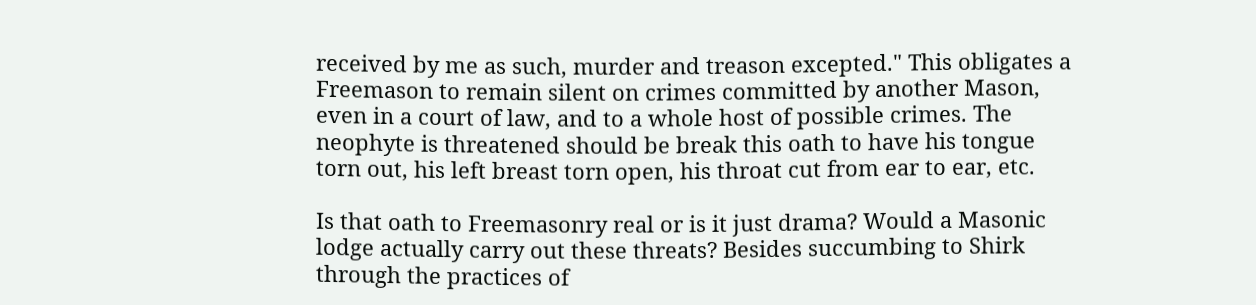received by me as such, murder and treason excepted." This obligates a Freemason to remain silent on crimes committed by another Mason, even in a court of law, and to a whole host of possible crimes. The neophyte is threatened should be break this oath to have his tongue torn out, his left breast torn open, his throat cut from ear to ear, etc.

Is that oath to Freemasonry real or is it just drama? Would a Masonic lodge actually carry out these threats? Besides succumbing to Shirk through the practices of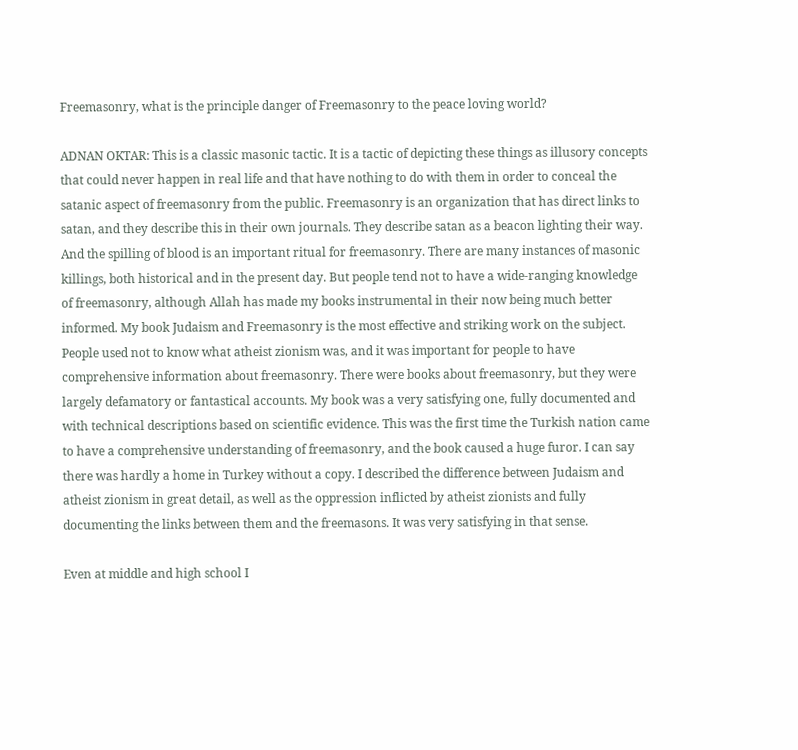Freemasonry, what is the principle danger of Freemasonry to the peace loving world?

ADNAN OKTAR: This is a classic masonic tactic. It is a tactic of depicting these things as illusory concepts that could never happen in real life and that have nothing to do with them in order to conceal the satanic aspect of freemasonry from the public. Freemasonry is an organization that has direct links to satan, and they describe this in their own journals. They describe satan as a beacon lighting their way. And the spilling of blood is an important ritual for freemasonry. There are many instances of masonic killings, both historical and in the present day. But people tend not to have a wide-ranging knowledge of freemasonry, although Allah has made my books instrumental in their now being much better informed. My book Judaism and Freemasonry is the most effective and striking work on the subject. People used not to know what atheist zionism was, and it was important for people to have comprehensive information about freemasonry. There were books about freemasonry, but they were largely defamatory or fantastical accounts. My book was a very satisfying one, fully documented and with technical descriptions based on scientific evidence. This was the first time the Turkish nation came to have a comprehensive understanding of freemasonry, and the book caused a huge furor. I can say there was hardly a home in Turkey without a copy. I described the difference between Judaism and atheist zionism in great detail, as well as the oppression inflicted by atheist zionists and fully documenting the links between them and the freemasons. It was very satisfying in that sense.

Even at middle and high school I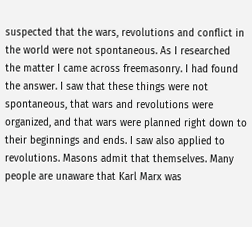suspected that the wars, revolutions and conflict in the world were not spontaneous. As I researched the matter I came across freemasonry. I had found the answer. I saw that these things were not spontaneous, that wars and revolutions were organized, and that wars were planned right down to their beginnings and ends. I saw also applied to revolutions. Masons admit that themselves. Many people are unaware that Karl Marx was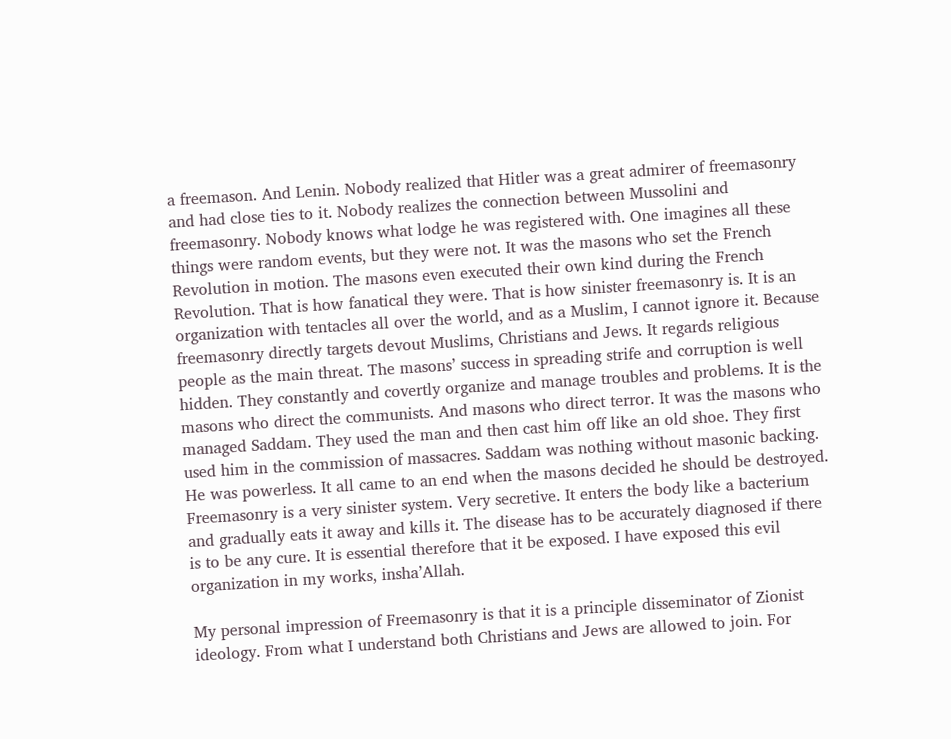a freemason. And Lenin. Nobody realized that Hitler was a great admirer of freemasonry and had close ties to it. Nobody realizes the connection between Mussolini and freemasonry. Nobody knows what lodge he was registered with. One imagines all these things were random events, but they were not. It was the masons who set the French Revolution in motion. The masons even executed their own kind during the French Revolution. That is how fanatical they were. That is how sinister freemasonry is. It is an organization with tentacles all over the world, and as a Muslim, I cannot ignore it. Because freemasonry directly targets devout Muslims, Christians and Jews. It regards religious people as the main threat. The masons’ success in spreading strife and corruption is well hidden. They constantly and covertly organize and manage troubles and problems. It is the masons who direct the communists. And masons who direct terror. It was the masons who managed Saddam. They used the man and then cast him off like an old shoe. They first used him in the commission of massacres. Saddam was nothing without masonic backing. He was powerless. It all came to an end when the masons decided he should be destroyed. Freemasonry is a very sinister system. Very secretive. It enters the body like a bacterium and gradually eats it away and kills it. The disease has to be accurately diagnosed if there is to be any cure. It is essential therefore that it be exposed. I have exposed this evil organization in my works, insha’Allah.

My personal impression of Freemasonry is that it is a principle disseminator of Zionist ideology. From what I understand both Christians and Jews are allowed to join. For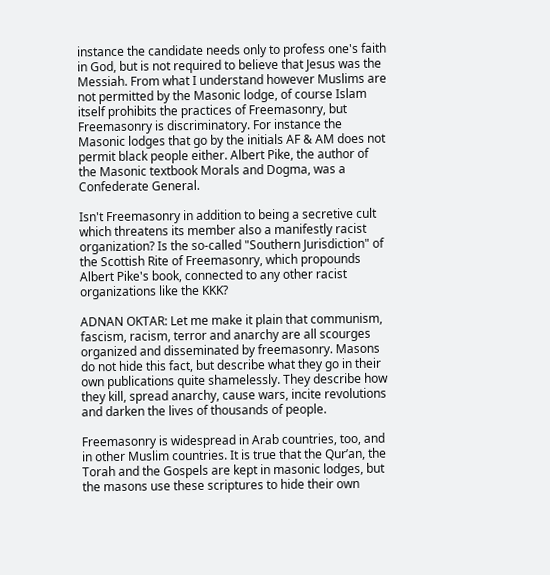instance the candidate needs only to profess one's faith in God, but is not required to believe that Jesus was the Messiah. From what I understand however Muslims are not permitted by the Masonic lodge, of course Islam itself prohibits the practices of Freemasonry, but Freemasonry is discriminatory. For instance the Masonic lodges that go by the initials AF & AM does not permit black people either. Albert Pike, the author of the Masonic textbook Morals and Dogma, was a Confederate General.

Isn't Freemasonry in addition to being a secretive cult which threatens its member also a manifestly racist organization? Is the so-called "Southern Jurisdiction" of the Scottish Rite of Freemasonry, which propounds Albert Pike's book, connected to any other racist organizations like the KKK?

ADNAN OKTAR: Let me make it plain that communism, fascism, racism, terror and anarchy are all scourges organized and disseminated by freemasonry. Masons do not hide this fact, but describe what they go in their own publications quite shamelessly. They describe how they kill, spread anarchy, cause wars, incite revolutions and darken the lives of thousands of people.

Freemasonry is widespread in Arab countries, too, and in other Muslim countries. It is true that the Qur’an, the Torah and the Gospels are kept in masonic lodges, but the masons use these scriptures to hide their own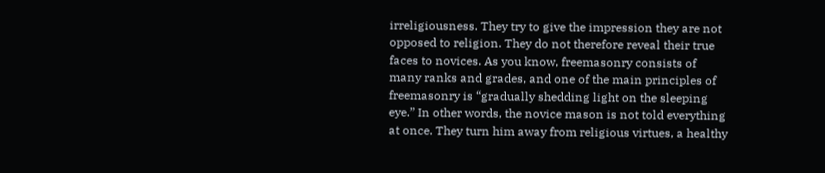irreligiousness. They try to give the impression they are not opposed to religion. They do not therefore reveal their true faces to novices. As you know, freemasonry consists of many ranks and grades, and one of the main principles of freemasonry is “gradually shedding light on the sleeping eye.” In other words, the novice mason is not told everything at once. They turn him away from religious virtues, a healthy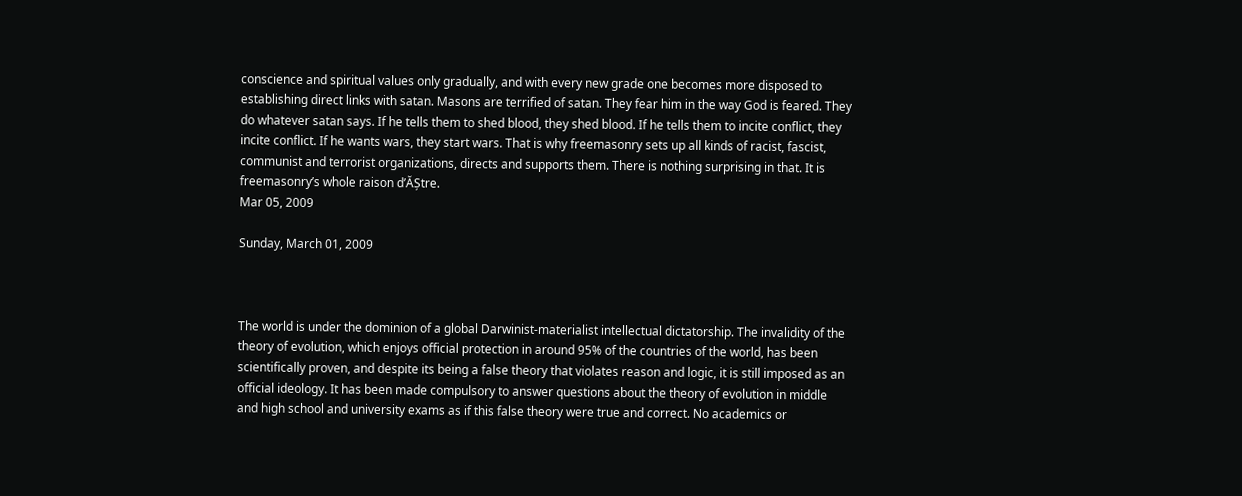conscience and spiritual values only gradually, and with every new grade one becomes more disposed to establishing direct links with satan. Masons are terrified of satan. They fear him in the way God is feared. They do whatever satan says. If he tells them to shed blood, they shed blood. If he tells them to incite conflict, they incite conflict. If he wants wars, they start wars. That is why freemasonry sets up all kinds of racist, fascist, communist and terrorist organizations, directs and supports them. There is nothing surprising in that. It is freemasonry’s whole raison d’ĂȘtre.
Mar 05, 2009

Sunday, March 01, 2009



The world is under the dominion of a global Darwinist-materialist intellectual dictatorship. The invalidity of the theory of evolution, which enjoys official protection in around 95% of the countries of the world, has been scientifically proven, and despite its being a false theory that violates reason and logic, it is still imposed as an official ideology. It has been made compulsory to answer questions about the theory of evolution in middle and high school and university exams as if this false theory were true and correct. No academics or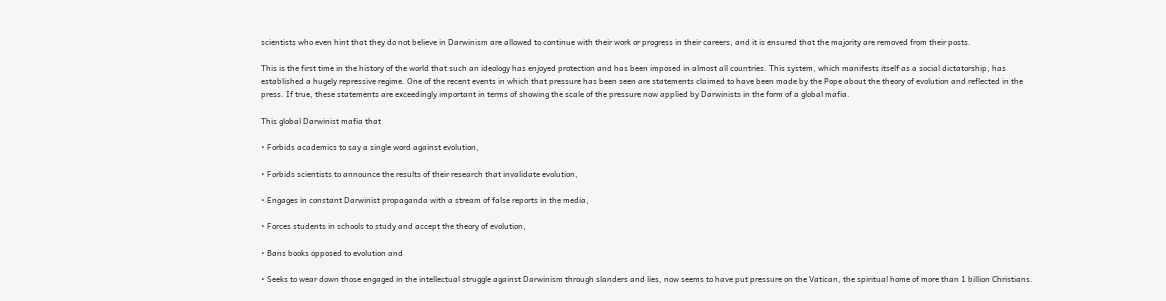scientists who even hint that they do not believe in Darwinism are allowed to continue with their work or progress in their careers, and it is ensured that the majority are removed from their posts.

This is the first time in the history of the world that such an ideology has enjoyed protection and has been imposed in almost all countries. This system, which manifests itself as a social dictatorship, has established a hugely repressive regime. One of the recent events in which that pressure has been seen are statements claimed to have been made by the Pope about the theory of evolution and reflected in the press. If true, these statements are exceedingly important in terms of showing the scale of the pressure now applied by Darwinists in the form of a global mafia.

This global Darwinist mafia that

• Forbids academics to say a single word against evolution,

• Forbids scientists to announce the results of their research that invalidate evolution,

• Engages in constant Darwinist propaganda with a stream of false reports in the media,

• Forces students in schools to study and accept the theory of evolution,

• Bans books opposed to evolution and

• Seeks to wear down those engaged in the intellectual struggle against Darwinism through slanders and lies, now seems to have put pressure on the Vatican, the spiritual home of more than 1 billion Christians.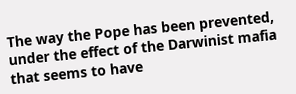The way the Pope has been prevented, under the effect of the Darwinist mafia that seems to have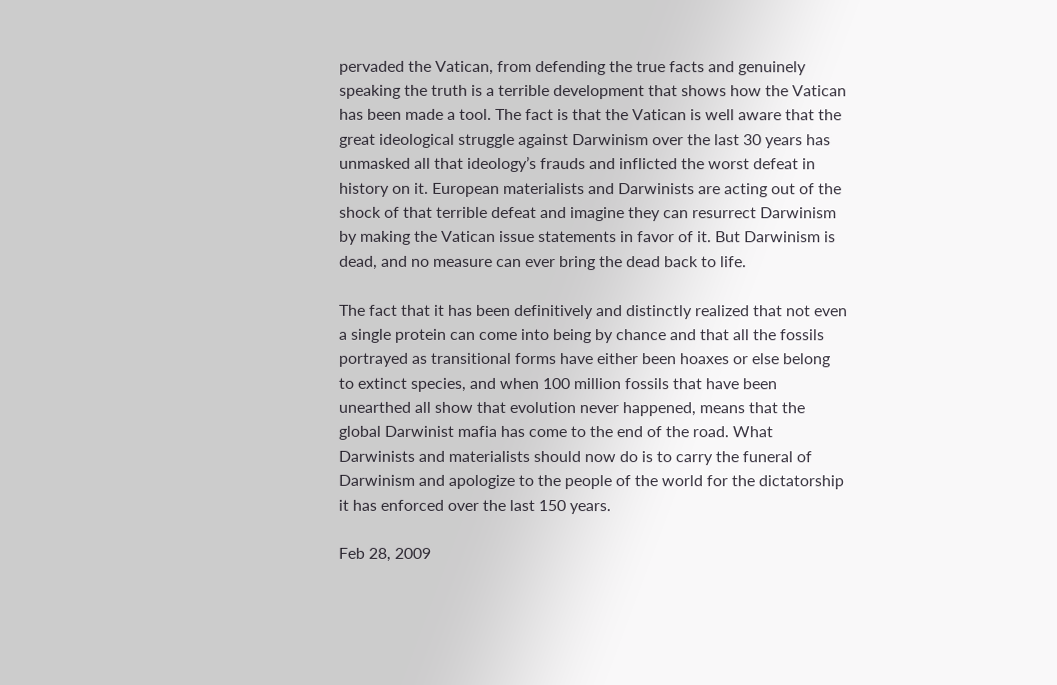pervaded the Vatican, from defending the true facts and genuinely speaking the truth is a terrible development that shows how the Vatican has been made a tool. The fact is that the Vatican is well aware that the great ideological struggle against Darwinism over the last 30 years has unmasked all that ideology’s frauds and inflicted the worst defeat in history on it. European materialists and Darwinists are acting out of the shock of that terrible defeat and imagine they can resurrect Darwinism by making the Vatican issue statements in favor of it. But Darwinism is dead, and no measure can ever bring the dead back to life.

The fact that it has been definitively and distinctly realized that not even a single protein can come into being by chance and that all the fossils portrayed as transitional forms have either been hoaxes or else belong to extinct species, and when 100 million fossils that have been unearthed all show that evolution never happened, means that the global Darwinist mafia has come to the end of the road. What Darwinists and materialists should now do is to carry the funeral of Darwinism and apologize to the people of the world for the dictatorship it has enforced over the last 150 years.

Feb 28, 2009